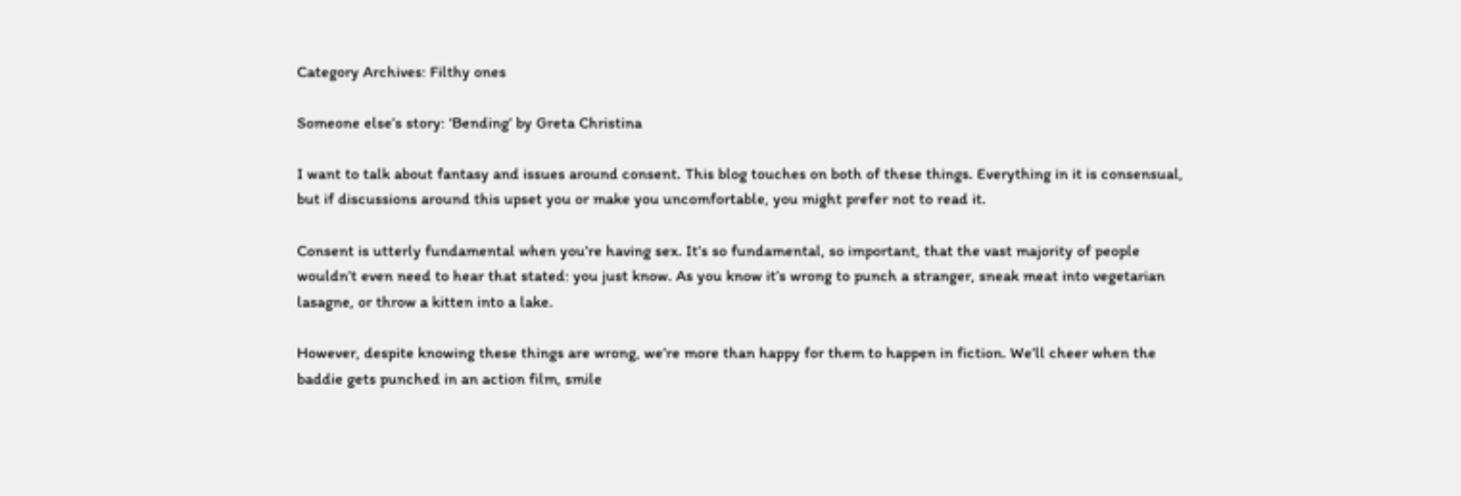Category Archives: Filthy ones

Someone else’s story: ‘Bending’ by Greta Christina

I want to talk about fantasy and issues around consent. This blog touches on both of these things. Everything in it is consensual, but if discussions around this upset you or make you uncomfortable, you might prefer not to read it.

Consent is utterly fundamental when you’re having sex. It’s so fundamental, so important, that the vast majority of people wouldn’t even need to hear that stated: you just know. As you know it’s wrong to punch a stranger, sneak meat into vegetarian lasagne, or throw a kitten into a lake.

However, despite knowing these things are wrong, we’re more than happy for them to happen in fiction. We’ll cheer when the baddie gets punched in an action film, smile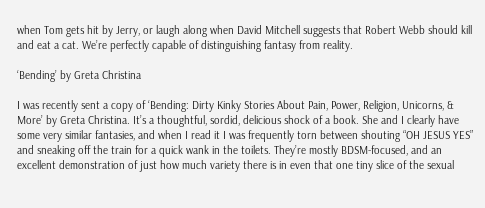when Tom gets hit by Jerry, or laugh along when David Mitchell suggests that Robert Webb should kill and eat a cat. We’re perfectly capable of distinguishing fantasy from reality.

‘Bending’ by Greta Christina

I was recently sent a copy of ‘Bending: Dirty Kinky Stories About Pain, Power, Religion, Unicorns, & More’ by Greta Christina. It’s a thoughtful, sordid, delicious shock of a book. She and I clearly have some very similar fantasies, and when I read it I was frequently torn between shouting “OH JESUS YES” and sneaking off the train for a quick wank in the toilets. They’re mostly BDSM-focused, and an excellent demonstration of just how much variety there is in even that one tiny slice of the sexual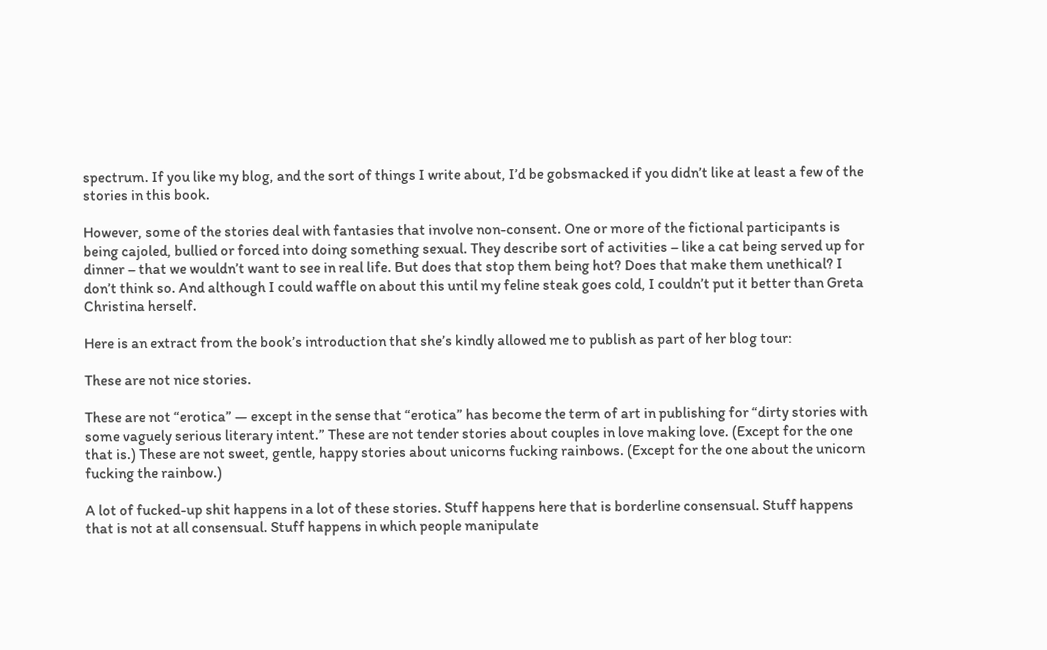spectrum. If you like my blog, and the sort of things I write about, I’d be gobsmacked if you didn’t like at least a few of the stories in this book.

However, some of the stories deal with fantasies that involve non-consent. One or more of the fictional participants is being cajoled, bullied or forced into doing something sexual. They describe sort of activities – like a cat being served up for dinner – that we wouldn’t want to see in real life. But does that stop them being hot? Does that make them unethical? I don’t think so. And although I could waffle on about this until my feline steak goes cold, I couldn’t put it better than Greta Christina herself.

Here is an extract from the book’s introduction that she’s kindly allowed me to publish as part of her blog tour:

These are not nice stories.

These are not “erotica” — except in the sense that “erotica” has become the term of art in publishing for “dirty stories with some vaguely serious literary intent.” These are not tender stories about couples in love making love. (Except for the one that is.) These are not sweet, gentle, happy stories about unicorns fucking rainbows. (Except for the one about the unicorn fucking the rainbow.)

A lot of fucked-up shit happens in a lot of these stories. Stuff happens here that is borderline consensual. Stuff happens that is not at all consensual. Stuff happens in which people manipulate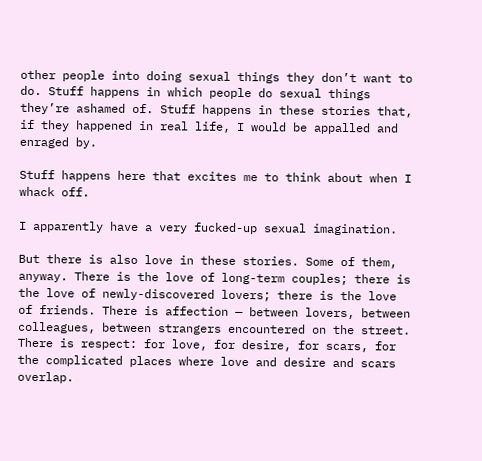other people into doing sexual things they don’t want to do. Stuff happens in which people do sexual things they’re ashamed of. Stuff happens in these stories that, if they happened in real life, I would be appalled and enraged by.

Stuff happens here that excites me to think about when I whack off.

I apparently have a very fucked-up sexual imagination.

But there is also love in these stories. Some of them, anyway. There is the love of long-term couples; there is the love of newly-discovered lovers; there is the love of friends. There is affection — between lovers, between colleagues, between strangers encountered on the street. There is respect: for love, for desire, for scars, for the complicated places where love and desire and scars overlap.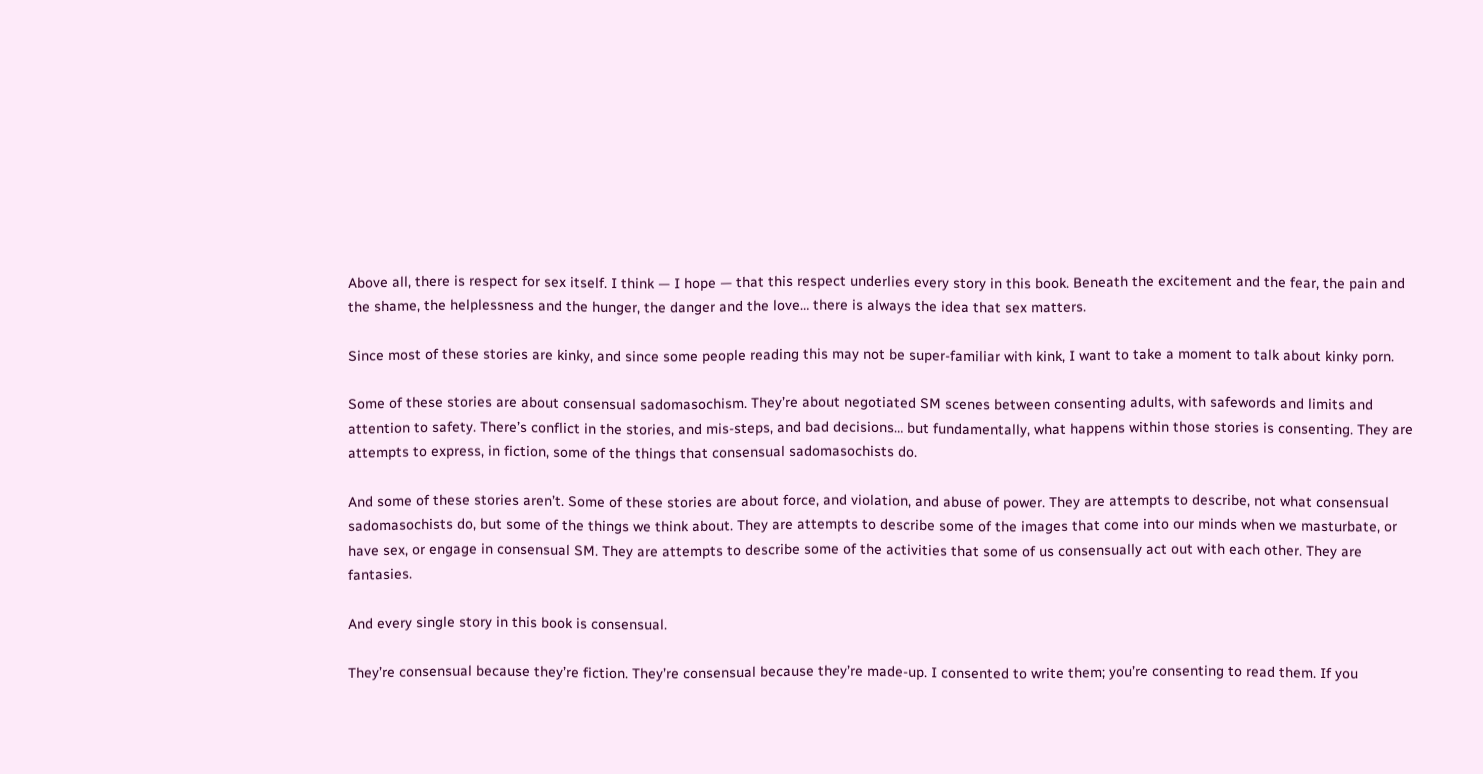Above all, there is respect for sex itself. I think — I hope — that this respect underlies every story in this book. Beneath the excitement and the fear, the pain and the shame, the helplessness and the hunger, the danger and the love… there is always the idea that sex matters.

Since most of these stories are kinky, and since some people reading this may not be super-familiar with kink, I want to take a moment to talk about kinky porn.

Some of these stories are about consensual sadomasochism. They’re about negotiated SM scenes between consenting adults, with safewords and limits and attention to safety. There’s conflict in the stories, and mis-steps, and bad decisions… but fundamentally, what happens within those stories is consenting. They are attempts to express, in fiction, some of the things that consensual sadomasochists do.

And some of these stories aren’t. Some of these stories are about force, and violation, and abuse of power. They are attempts to describe, not what consensual sadomasochists do, but some of the things we think about. They are attempts to describe some of the images that come into our minds when we masturbate, or have sex, or engage in consensual SM. They are attempts to describe some of the activities that some of us consensually act out with each other. They are fantasies.

And every single story in this book is consensual.

They’re consensual because they’re fiction. They’re consensual because they’re made-up. I consented to write them; you’re consenting to read them. If you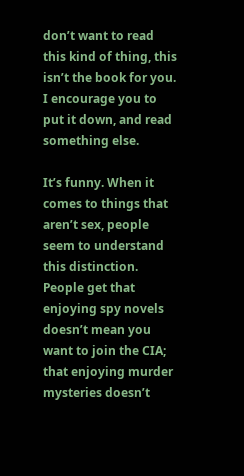don’t want to read this kind of thing, this isn’t the book for you. I encourage you to put it down, and read something else.

It’s funny. When it comes to things that aren’t sex, people seem to understand this distinction. People get that enjoying spy novels doesn’t mean you want to join the CIA; that enjoying murder mysteries doesn’t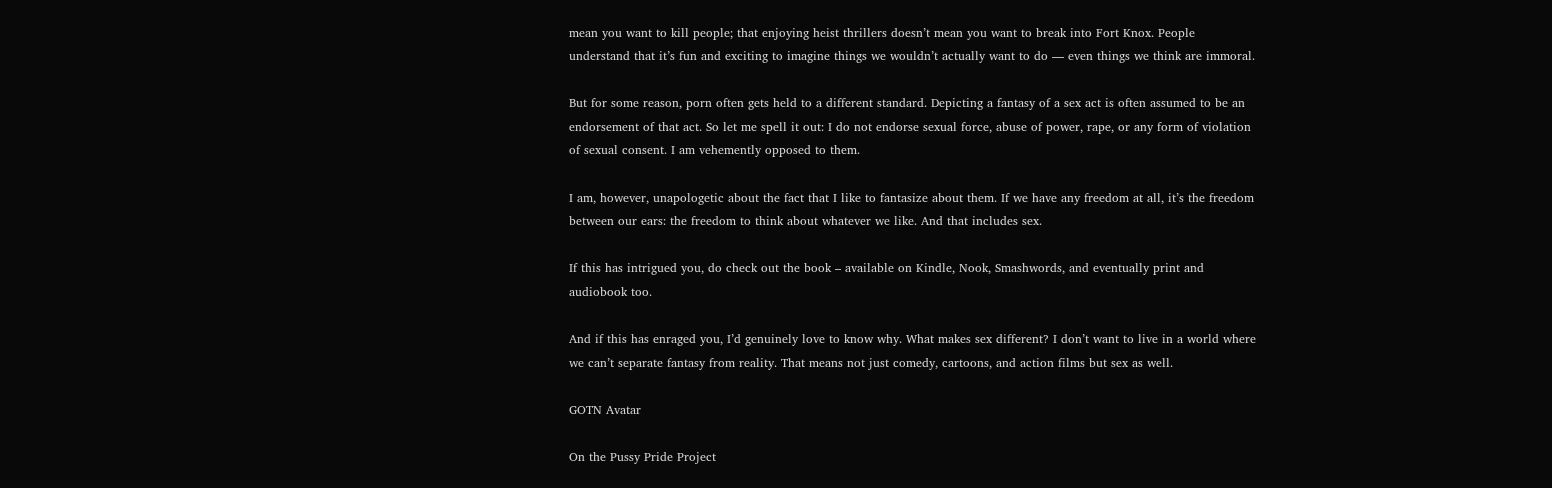mean you want to kill people; that enjoying heist thrillers doesn’t mean you want to break into Fort Knox. People understand that it’s fun and exciting to imagine things we wouldn’t actually want to do — even things we think are immoral.

But for some reason, porn often gets held to a different standard. Depicting a fantasy of a sex act is often assumed to be an endorsement of that act. So let me spell it out: I do not endorse sexual force, abuse of power, rape, or any form of violation of sexual consent. I am vehemently opposed to them.

I am, however, unapologetic about the fact that I like to fantasize about them. If we have any freedom at all, it’s the freedom between our ears: the freedom to think about whatever we like. And that includes sex.

If this has intrigued you, do check out the book – available on Kindle, Nook, Smashwords, and eventually print and audiobook too.

And if this has enraged you, I’d genuinely love to know why. What makes sex different? I don’t want to live in a world where we can’t separate fantasy from reality. That means not just comedy, cartoons, and action films but sex as well.

GOTN Avatar

On the Pussy Pride Project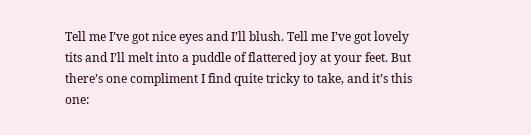Tell me I’ve got nice eyes and I’ll blush. Tell me I’ve got lovely tits and I’ll melt into a puddle of flattered joy at your feet. But there’s one compliment I find quite tricky to take, and it’s this one: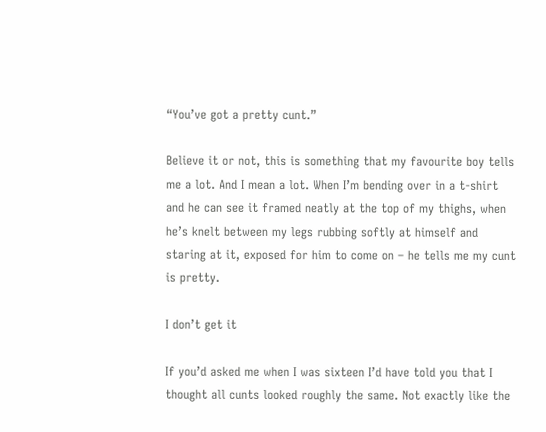“You’ve got a pretty cunt.”

Believe it or not, this is something that my favourite boy tells me a lot. And I mean a lot. When I’m bending over in a t-shirt and he can see it framed neatly at the top of my thighs, when he’s knelt between my legs rubbing softly at himself and staring at it, exposed for him to come on – he tells me my cunt is pretty.

I don’t get it

If you’d asked me when I was sixteen I’d have told you that I thought all cunts looked roughly the same. Not exactly like the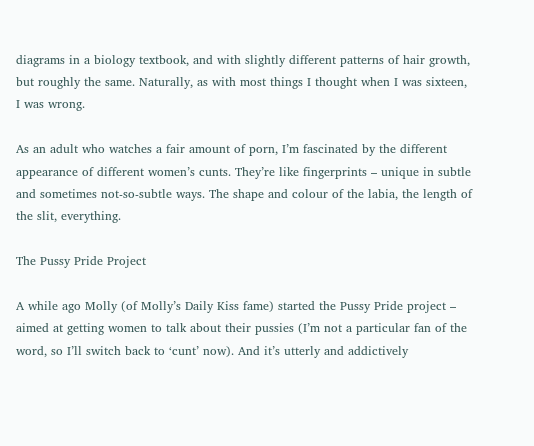diagrams in a biology textbook, and with slightly different patterns of hair growth, but roughly the same. Naturally, as with most things I thought when I was sixteen, I was wrong.

As an adult who watches a fair amount of porn, I’m fascinated by the different appearance of different women’s cunts. They’re like fingerprints – unique in subtle and sometimes not-so-subtle ways. The shape and colour of the labia, the length of the slit, everything.

The Pussy Pride Project

A while ago Molly (of Molly’s Daily Kiss fame) started the Pussy Pride project – aimed at getting women to talk about their pussies (I’m not a particular fan of the word, so I’ll switch back to ‘cunt’ now). And it’s utterly and addictively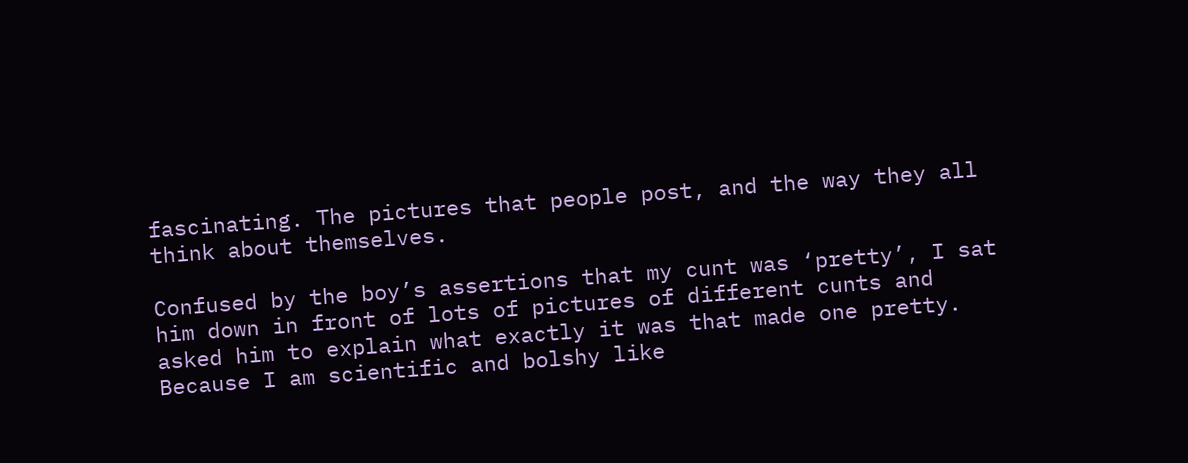fascinating. The pictures that people post, and the way they all think about themselves.

Confused by the boy’s assertions that my cunt was ‘pretty’, I sat him down in front of lots of pictures of different cunts and asked him to explain what exactly it was that made one pretty. Because I am scientific and bolshy like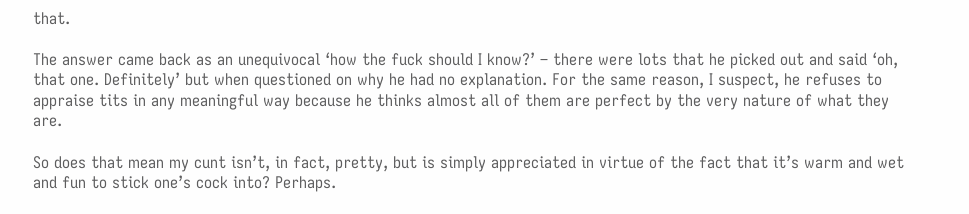that.

The answer came back as an unequivocal ‘how the fuck should I know?’ – there were lots that he picked out and said ‘oh, that one. Definitely’ but when questioned on why he had no explanation. For the same reason, I suspect, he refuses to appraise tits in any meaningful way because he thinks almost all of them are perfect by the very nature of what they are.

So does that mean my cunt isn’t, in fact, pretty, but is simply appreciated in virtue of the fact that it’s warm and wet and fun to stick one’s cock into? Perhaps.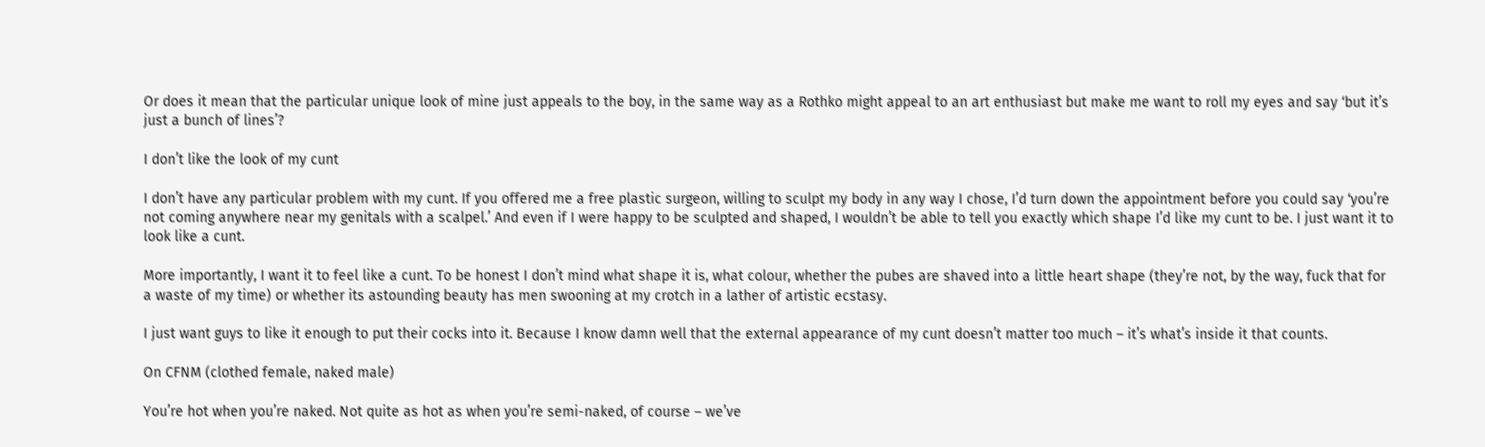Or does it mean that the particular unique look of mine just appeals to the boy, in the same way as a Rothko might appeal to an art enthusiast but make me want to roll my eyes and say ‘but it’s just a bunch of lines’?

I don’t like the look of my cunt

I don’t have any particular problem with my cunt. If you offered me a free plastic surgeon, willing to sculpt my body in any way I chose, I’d turn down the appointment before you could say ‘you’re not coming anywhere near my genitals with a scalpel.’ And even if I were happy to be sculpted and shaped, I wouldn’t be able to tell you exactly which shape I’d like my cunt to be. I just want it to look like a cunt.

More importantly, I want it to feel like a cunt. To be honest I don’t mind what shape it is, what colour, whether the pubes are shaved into a little heart shape (they’re not, by the way, fuck that for a waste of my time) or whether its astounding beauty has men swooning at my crotch in a lather of artistic ecstasy.

I just want guys to like it enough to put their cocks into it. Because I know damn well that the external appearance of my cunt doesn’t matter too much – it’s what’s inside it that counts.

On CFNM (clothed female, naked male)

You’re hot when you’re naked. Not quite as hot as when you’re semi-naked, of course – we’ve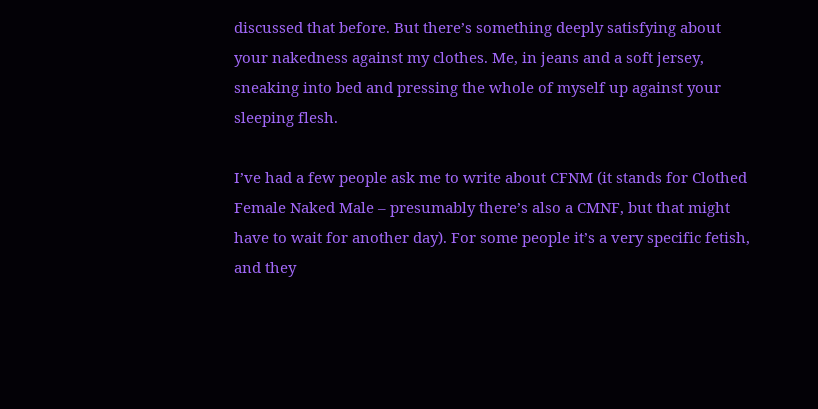discussed that before. But there’s something deeply satisfying about your nakedness against my clothes. Me, in jeans and a soft jersey, sneaking into bed and pressing the whole of myself up against your sleeping flesh.

I’ve had a few people ask me to write about CFNM (it stands for Clothed Female Naked Male – presumably there’s also a CMNF, but that might have to wait for another day). For some people it’s a very specific fetish, and they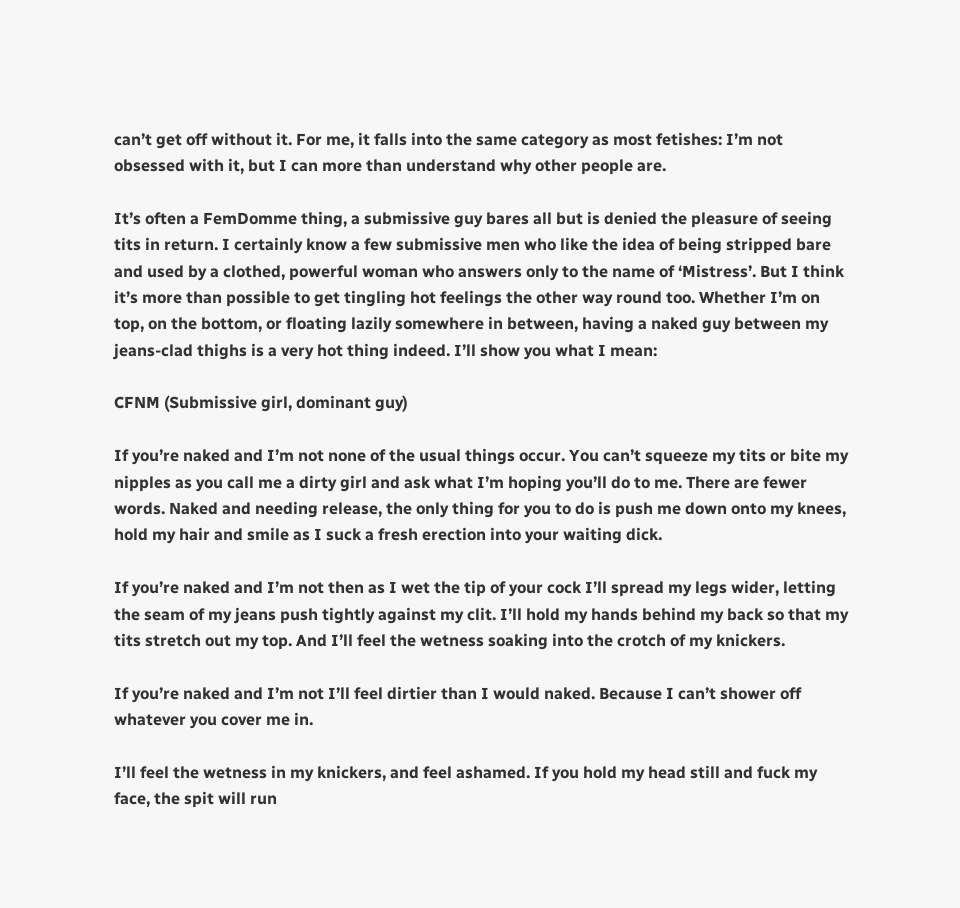can’t get off without it. For me, it falls into the same category as most fetishes: I’m not obsessed with it, but I can more than understand why other people are.

It’s often a FemDomme thing, a submissive guy bares all but is denied the pleasure of seeing tits in return. I certainly know a few submissive men who like the idea of being stripped bare and used by a clothed, powerful woman who answers only to the name of ‘Mistress’. But I think it’s more than possible to get tingling hot feelings the other way round too. Whether I’m on top, on the bottom, or floating lazily somewhere in between, having a naked guy between my jeans-clad thighs is a very hot thing indeed. I’ll show you what I mean:

CFNM (Submissive girl, dominant guy)

If you’re naked and I’m not none of the usual things occur. You can’t squeeze my tits or bite my nipples as you call me a dirty girl and ask what I’m hoping you’ll do to me. There are fewer words. Naked and needing release, the only thing for you to do is push me down onto my knees, hold my hair and smile as I suck a fresh erection into your waiting dick.

If you’re naked and I’m not then as I wet the tip of your cock I’ll spread my legs wider, letting the seam of my jeans push tightly against my clit. I’ll hold my hands behind my back so that my tits stretch out my top. And I’ll feel the wetness soaking into the crotch of my knickers.

If you’re naked and I’m not I’ll feel dirtier than I would naked. Because I can’t shower off whatever you cover me in.

I’ll feel the wetness in my knickers, and feel ashamed. If you hold my head still and fuck my face, the spit will run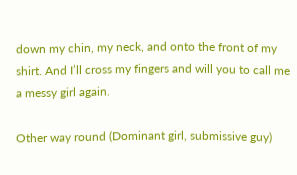down my chin, my neck, and onto the front of my shirt. And I’ll cross my fingers and will you to call me a messy girl again.

Other way round (Dominant girl, submissive guy)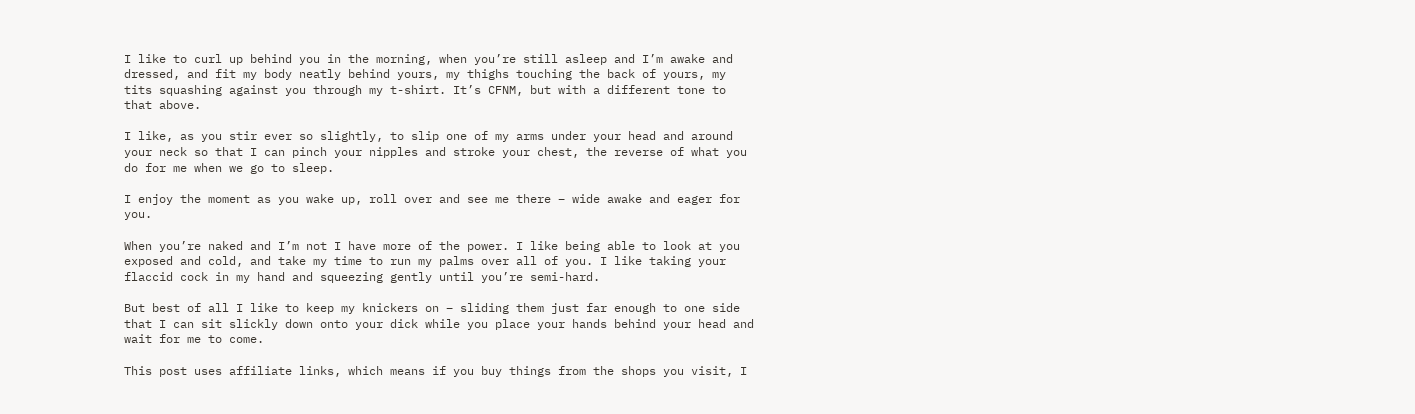I like to curl up behind you in the morning, when you’re still asleep and I’m awake and dressed, and fit my body neatly behind yours, my thighs touching the back of yours, my tits squashing against you through my t-shirt. It’s CFNM, but with a different tone to that above.

I like, as you stir ever so slightly, to slip one of my arms under your head and around your neck so that I can pinch your nipples and stroke your chest, the reverse of what you do for me when we go to sleep.

I enjoy the moment as you wake up, roll over and see me there – wide awake and eager for you.

When you’re naked and I’m not I have more of the power. I like being able to look at you exposed and cold, and take my time to run my palms over all of you. I like taking your flaccid cock in my hand and squeezing gently until you’re semi-hard.

But best of all I like to keep my knickers on – sliding them just far enough to one side that I can sit slickly down onto your dick while you place your hands behind your head and wait for me to come.

This post uses affiliate links, which means if you buy things from the shops you visit, I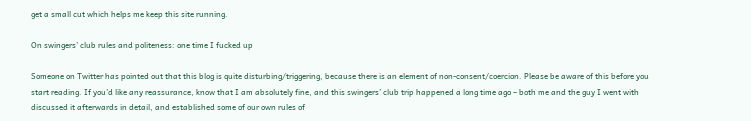get a small cut which helps me keep this site running.

On swingers’ club rules and politeness: one time I fucked up

Someone on Twitter has pointed out that this blog is quite disturbing/triggering, because there is an element of non-consent/coercion. Please be aware of this before you start reading. If you’d like any reassurance, know that I am absolutely fine, and this swingers’ club trip happened a long time ago – both me and the guy I went with discussed it afterwards in detail, and established some of our own rules of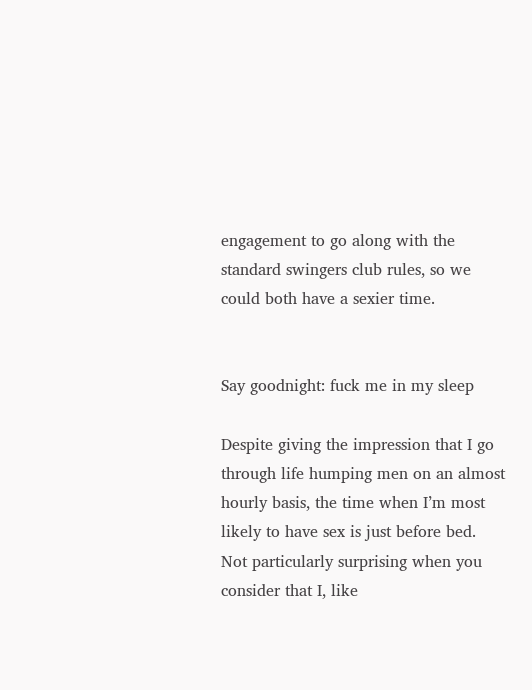engagement to go along with the standard swingers club rules, so we could both have a sexier time.


Say goodnight: fuck me in my sleep

Despite giving the impression that I go through life humping men on an almost hourly basis, the time when I’m most likely to have sex is just before bed. Not particularly surprising when you consider that I, like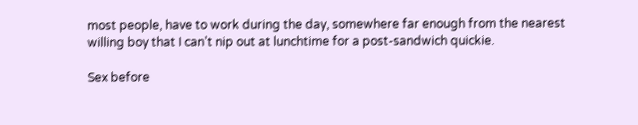most people, have to work during the day, somewhere far enough from the nearest willing boy that I can’t nip out at lunchtime for a post-sandwich quickie.

Sex before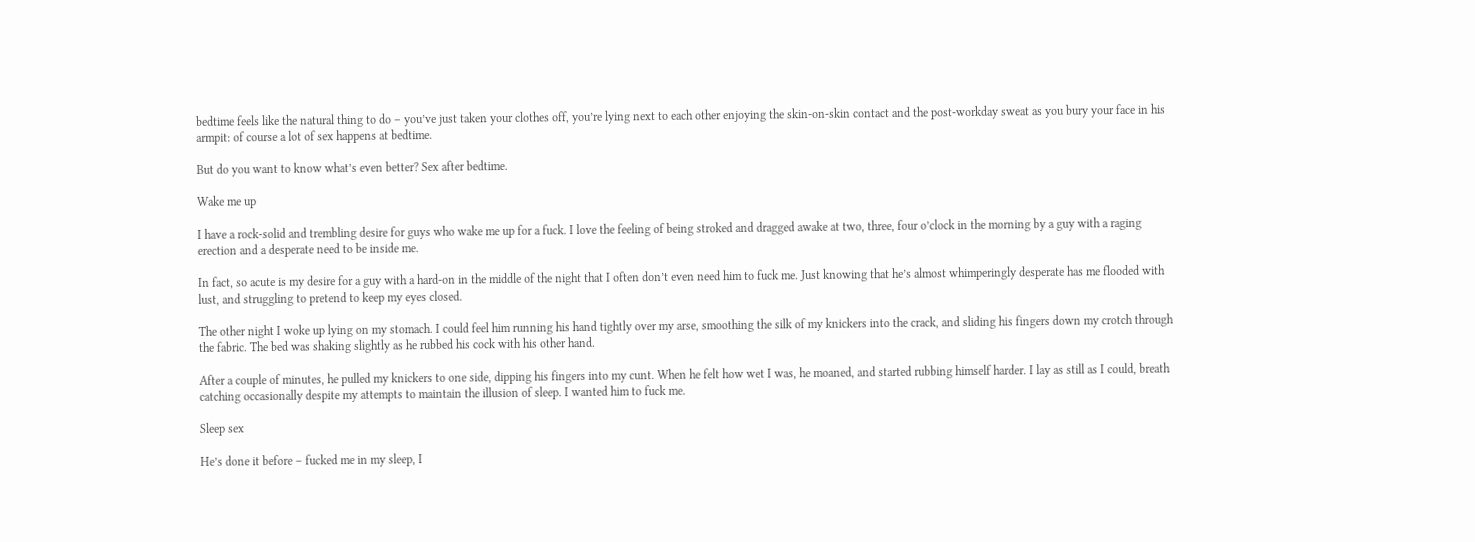bedtime feels like the natural thing to do – you’ve just taken your clothes off, you’re lying next to each other enjoying the skin-on-skin contact and the post-workday sweat as you bury your face in his armpit: of course a lot of sex happens at bedtime.

But do you want to know what’s even better? Sex after bedtime.

Wake me up

I have a rock-solid and trembling desire for guys who wake me up for a fuck. I love the feeling of being stroked and dragged awake at two, three, four o’clock in the morning by a guy with a raging erection and a desperate need to be inside me.

In fact, so acute is my desire for a guy with a hard-on in the middle of the night that I often don’t even need him to fuck me. Just knowing that he’s almost whimperingly desperate has me flooded with lust, and struggling to pretend to keep my eyes closed.

The other night I woke up lying on my stomach. I could feel him running his hand tightly over my arse, smoothing the silk of my knickers into the crack, and sliding his fingers down my crotch through the fabric. The bed was shaking slightly as he rubbed his cock with his other hand.

After a couple of minutes, he pulled my knickers to one side, dipping his fingers into my cunt. When he felt how wet I was, he moaned, and started rubbing himself harder. I lay as still as I could, breath catching occasionally despite my attempts to maintain the illusion of sleep. I wanted him to fuck me.

Sleep sex

He’s done it before – fucked me in my sleep, I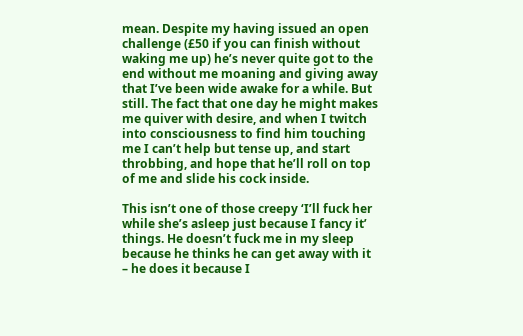mean. Despite my having issued an open challenge (£50 if you can finish without waking me up) he’s never quite got to the end without me moaning and giving away that I’ve been wide awake for a while. But still. The fact that one day he might makes me quiver with desire, and when I twitch into consciousness to find him touching me I can’t help but tense up, and start throbbing, and hope that he’ll roll on top of me and slide his cock inside.

This isn’t one of those creepy ‘I’ll fuck her while she’s asleep just because I fancy it’ things. He doesn’t fuck me in my sleep because he thinks he can get away with it – he does it because I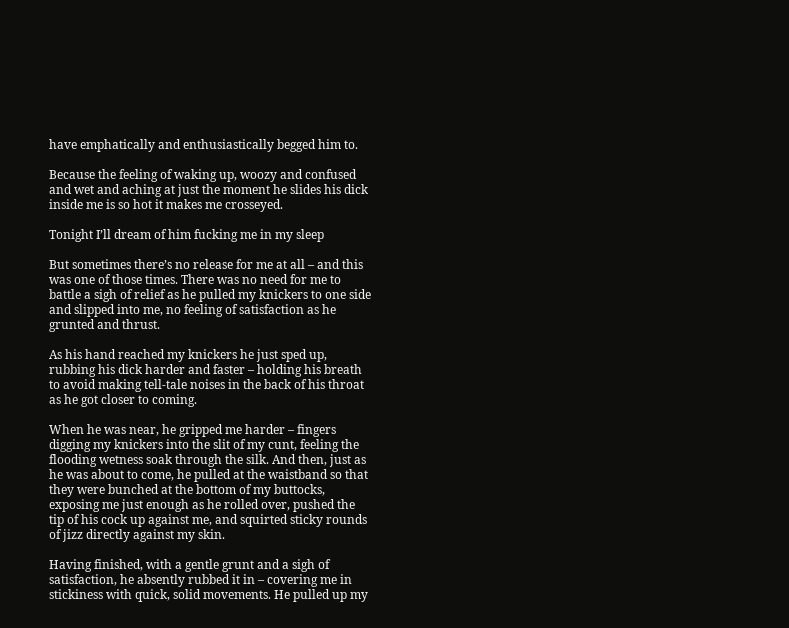have emphatically and enthusiastically begged him to.

Because the feeling of waking up, woozy and confused and wet and aching at just the moment he slides his dick inside me is so hot it makes me crosseyed.

Tonight I’ll dream of him fucking me in my sleep

But sometimes there’s no release for me at all – and this was one of those times. There was no need for me to battle a sigh of relief as he pulled my knickers to one side and slipped into me, no feeling of satisfaction as he grunted and thrust.

As his hand reached my knickers he just sped up, rubbing his dick harder and faster – holding his breath to avoid making tell-tale noises in the back of his throat as he got closer to coming.

When he was near, he gripped me harder – fingers digging my knickers into the slit of my cunt, feeling the flooding wetness soak through the silk. And then, just as he was about to come, he pulled at the waistband so that they were bunched at the bottom of my buttocks, exposing me just enough as he rolled over, pushed the tip of his cock up against me, and squirted sticky rounds of jizz directly against my skin.

Having finished, with a gentle grunt and a sigh of satisfaction, he absently rubbed it in – covering me in stickiness with quick, solid movements. He pulled up my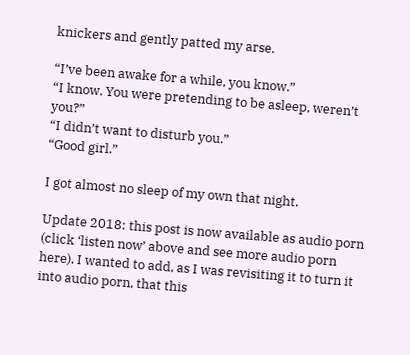knickers and gently patted my arse.

“I’ve been awake for a while, you know.”
“I know. You were pretending to be asleep, weren’t you?”
“I didn’t want to disturb you.”
“Good girl.”

I got almost no sleep of my own that night.

Update 2018: this post is now available as audio porn (click ‘listen now’ above and see more audio porn here). I wanted to add, as I was revisiting it to turn it into audio porn, that this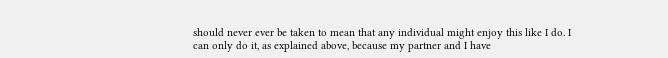should never ever be taken to mean that any individual might enjoy this like I do. I can only do it, as explained above, because my partner and I have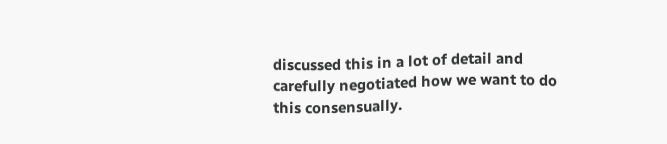discussed this in a lot of detail and carefully negotiated how we want to do this consensually.